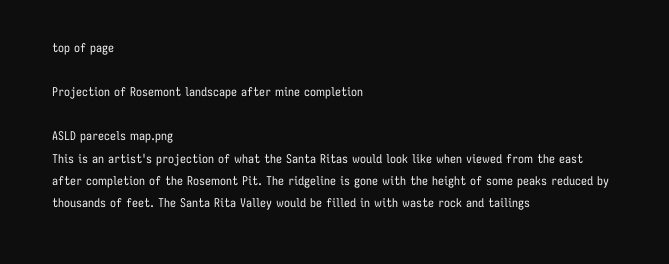top of page

Projection of Rosemont landscape after mine completion

ASLD parecels map.png
This is an artist's projection of what the Santa Ritas would look like when viewed from the east after completion of the Rosemont Pit. The ridgeline is gone with the height of some peaks reduced by thousands of feet. The Santa Rita Valley would be filled in with waste rock and tailings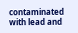contaminated with lead and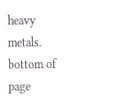heavy metals.
bottom of page